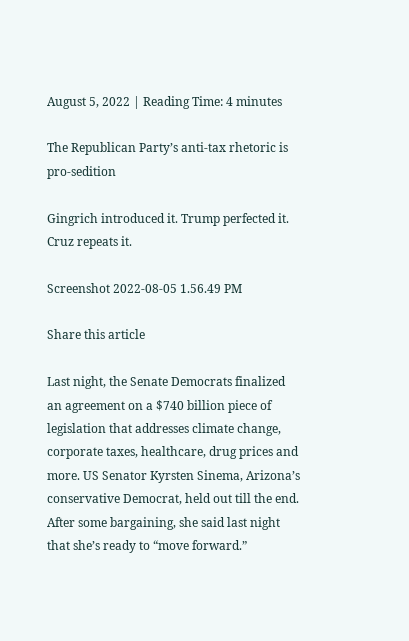August 5, 2022 | Reading Time: 4 minutes

The Republican Party’s anti-tax rhetoric is pro-sedition

Gingrich introduced it. Trump perfected it. Cruz repeats it.

Screenshot 2022-08-05 1.56.49 PM

Share this article

Last night, the Senate Democrats finalized an agreement on a $740 billion piece of legislation that addresses climate change, corporate taxes, healthcare, drug prices and more. US Senator Kyrsten Sinema, Arizona’s conservative Democrat, held out till the end. After some bargaining, she said last night that she’s ready to “move forward.”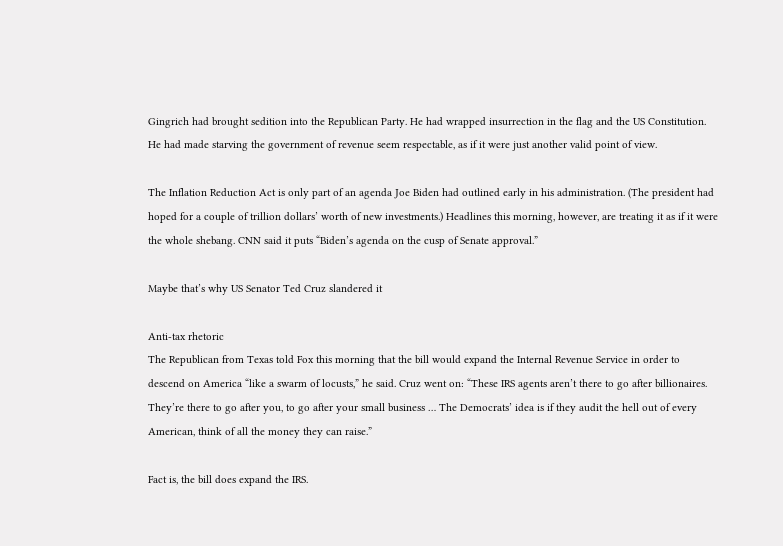Gingrich had brought sedition into the Republican Party. He had wrapped insurrection in the flag and the US Constitution. He had made starving the government of revenue seem respectable, as if it were just another valid point of view.

The Inflation Reduction Act is only part of an agenda Joe Biden had outlined early in his administration. (The president had hoped for a couple of trillion dollars’ worth of new investments.) Headlines this morning, however, are treating it as if it were the whole shebang. CNN said it puts “Biden’s agenda on the cusp of Senate approval.”

Maybe that’s why US Senator Ted Cruz slandered it

Anti-tax rhetoric
The Republican from Texas told Fox this morning that the bill would expand the Internal Revenue Service in order to descend on America “like a swarm of locusts,” he said. Cruz went on: “These IRS agents aren’t there to go after billionaires. They’re there to go after you, to go after your small business … The Democrats’ idea is if they audit the hell out of every American, think of all the money they can raise.”

Fact is, the bill does expand the IRS.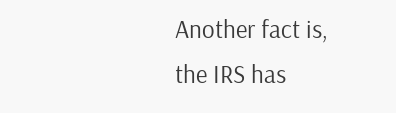Another fact is, the IRS has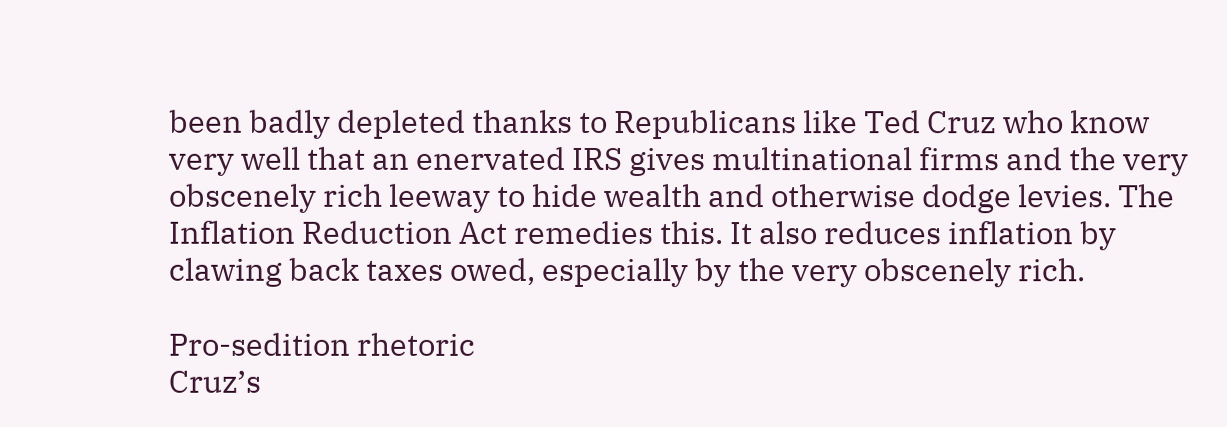been badly depleted thanks to Republicans like Ted Cruz who know very well that an enervated IRS gives multinational firms and the very obscenely rich leeway to hide wealth and otherwise dodge levies. The Inflation Reduction Act remedies this. It also reduces inflation by clawing back taxes owed, especially by the very obscenely rich.

Pro-sedition rhetoric
Cruz’s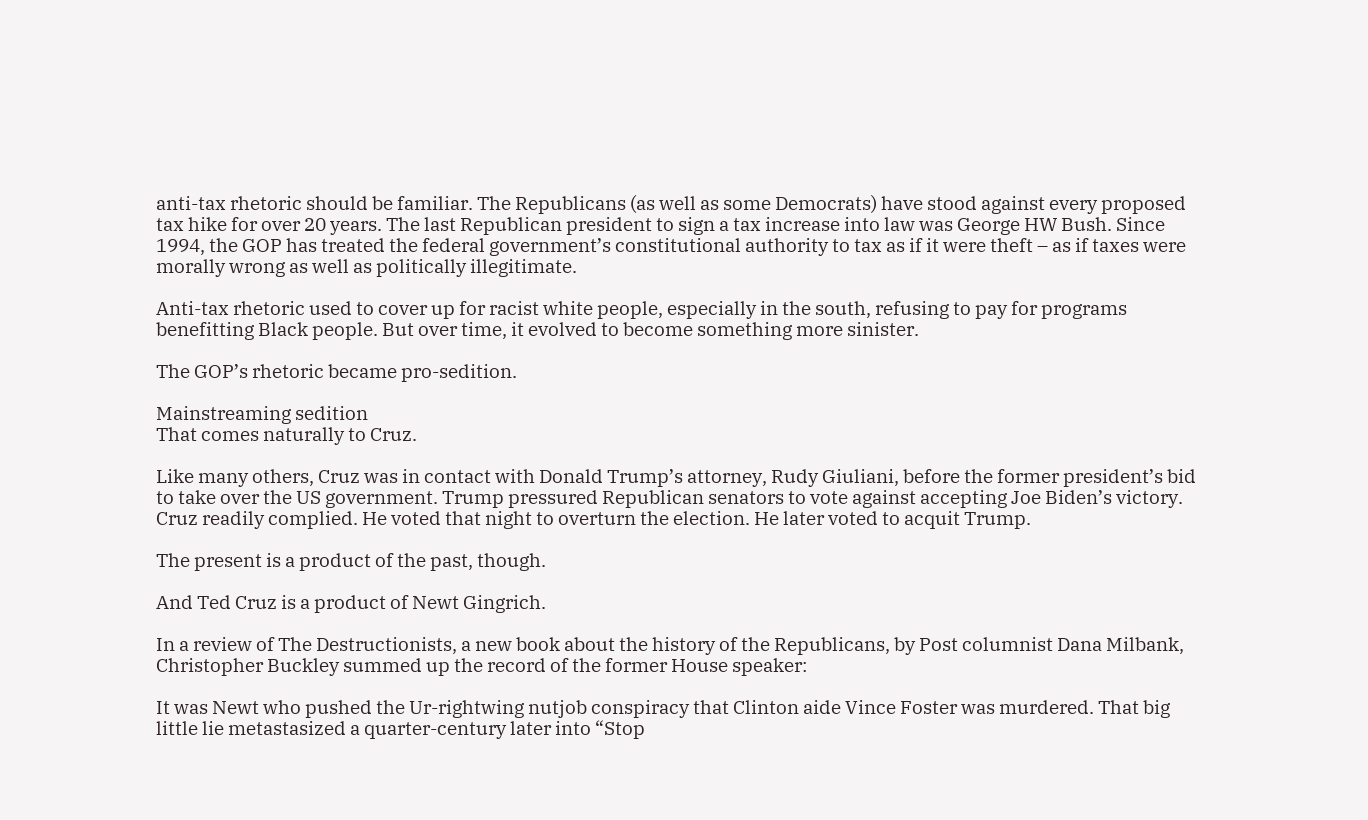anti-tax rhetoric should be familiar. The Republicans (as well as some Democrats) have stood against every proposed tax hike for over 20 years. The last Republican president to sign a tax increase into law was George HW Bush. Since 1994, the GOP has treated the federal government’s constitutional authority to tax as if it were theft – as if taxes were morally wrong as well as politically illegitimate.

Anti-tax rhetoric used to cover up for racist white people, especially in the south, refusing to pay for programs benefitting Black people. But over time, it evolved to become something more sinister.

The GOP’s rhetoric became pro-sedition.

Mainstreaming sedition
That comes naturally to Cruz.

Like many others, Cruz was in contact with Donald Trump’s attorney, Rudy Giuliani, before the former president’s bid to take over the US government. Trump pressured Republican senators to vote against accepting Joe Biden’s victory. Cruz readily complied. He voted that night to overturn the election. He later voted to acquit Trump.

The present is a product of the past, though.

And Ted Cruz is a product of Newt Gingrich.

In a review of The Destructionists, a new book about the history of the Republicans, by Post columnist Dana Milbank, Christopher Buckley summed up the record of the former House speaker:

It was Newt who pushed the Ur-rightwing nutjob conspiracy that Clinton aide Vince Foster was murdered. That big little lie metastasized a quarter-century later into “Stop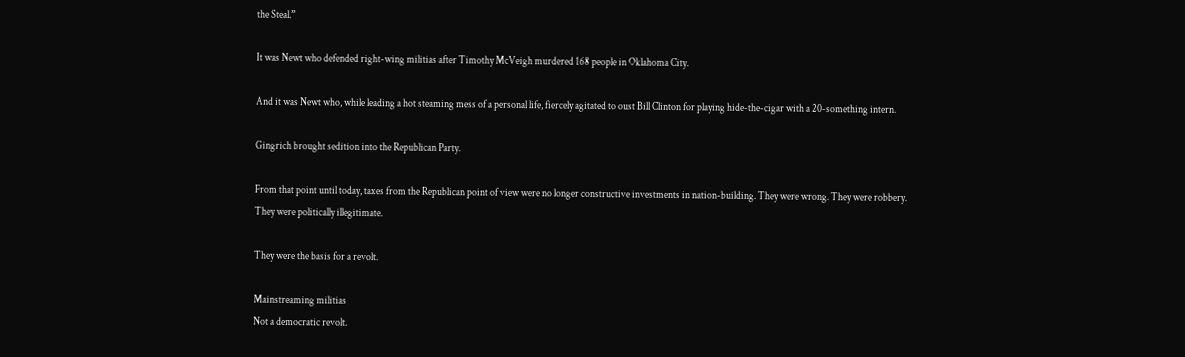the Steal.”

It was Newt who defended right-wing militias after Timothy McVeigh murdered 168 people in Oklahoma City.

And it was Newt who, while leading a hot steaming mess of a personal life, fiercely agitated to oust Bill Clinton for playing hide-the-cigar with a 20-something intern.

Gingrich brought sedition into the Republican Party.

From that point until today, taxes from the Republican point of view were no longer constructive investments in nation-building. They were wrong. They were robbery. They were politically illegitimate.

They were the basis for a revolt.

Mainstreaming militias
Not a democratic revolt.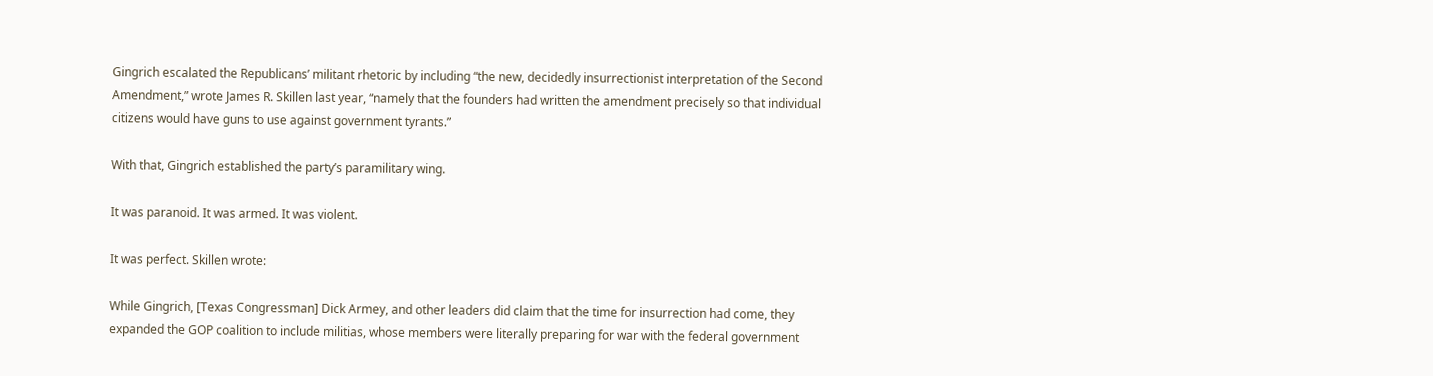Gingrich escalated the Republicans’ militant rhetoric by including “the new, decidedly insurrectionist interpretation of the Second Amendment,” wrote James R. Skillen last year, “namely that the founders had written the amendment precisely so that individual citizens would have guns to use against government tyrants.”

With that, Gingrich established the party’s paramilitary wing.

It was paranoid. It was armed. It was violent.

It was perfect. Skillen wrote:

While Gingrich, [Texas Congressman] Dick Armey, and other leaders did claim that the time for insurrection had come, they expanded the GOP coalition to include militias, whose members were literally preparing for war with the federal government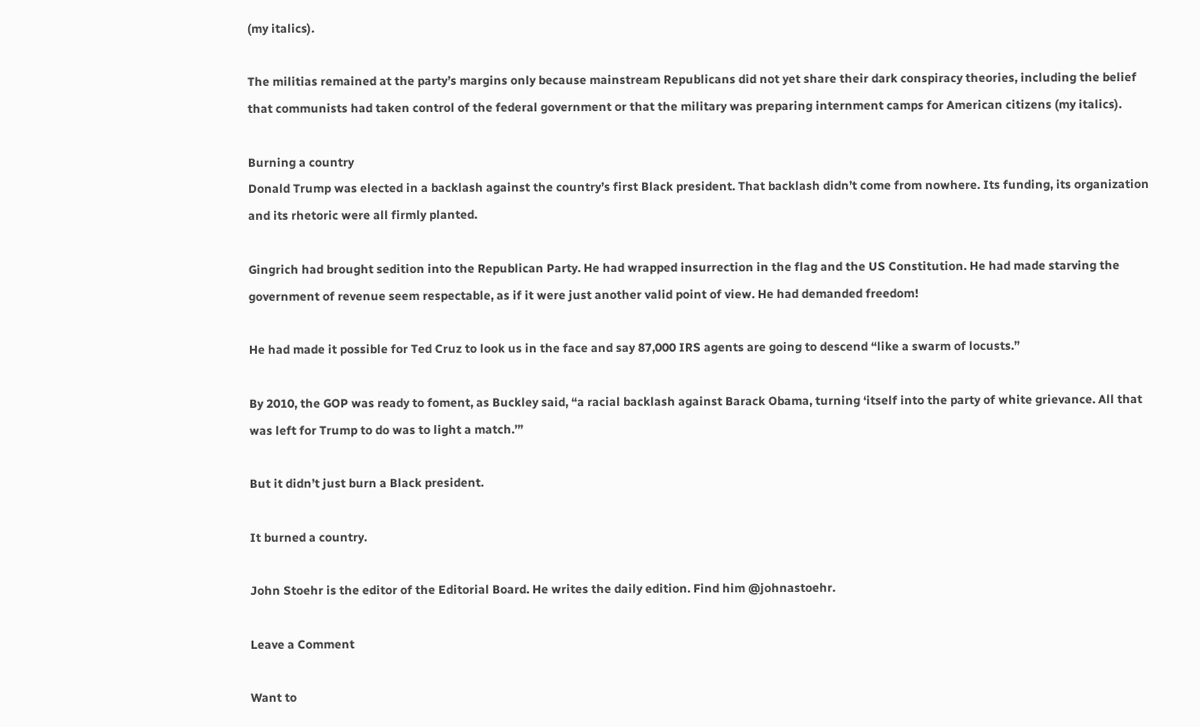(my italics).

The militias remained at the party’s margins only because mainstream Republicans did not yet share their dark conspiracy theories, including the belief that communists had taken control of the federal government or that the military was preparing internment camps for American citizens (my italics).

Burning a country
Donald Trump was elected in a backlash against the country’s first Black president. That backlash didn’t come from nowhere. Its funding, its organization and its rhetoric were all firmly planted.

Gingrich had brought sedition into the Republican Party. He had wrapped insurrection in the flag and the US Constitution. He had made starving the government of revenue seem respectable, as if it were just another valid point of view. He had demanded freedom!

He had made it possible for Ted Cruz to look us in the face and say 87,000 IRS agents are going to descend “like a swarm of locusts.”

By 2010, the GOP was ready to foment, as Buckley said, “a racial backlash against Barack Obama, turning ‘itself into the party of white grievance. All that was left for Trump to do was to light a match.’”

But it didn’t just burn a Black president.

It burned a country.

John Stoehr is the editor of the Editorial Board. He writes the daily edition. Find him @johnastoehr.

Leave a Comment

Want to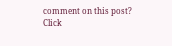comment on this post?
Click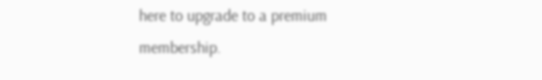here to upgrade to a premium membership.